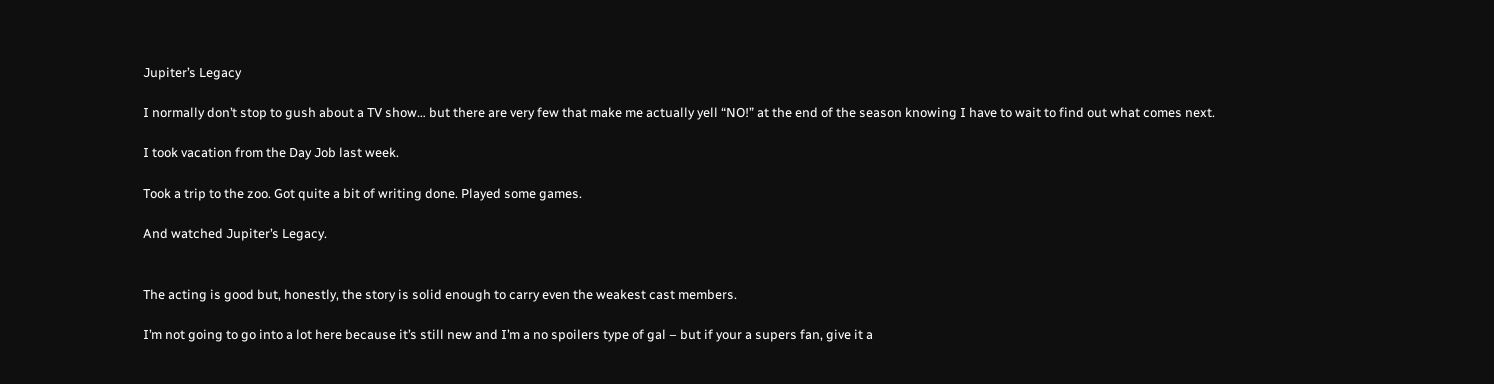Jupiter’s Legacy

I normally don’t stop to gush about a TV show… but there are very few that make me actually yell “NO!” at the end of the season knowing I have to wait to find out what comes next.

I took vacation from the Day Job last week.

Took a trip to the zoo. Got quite a bit of writing done. Played some games.

And watched Jupiter’s Legacy.


The acting is good but, honestly, the story is solid enough to carry even the weakest cast members.

I’m not going to go into a lot here because it’s still new and I’m a no spoilers type of gal – but if your a supers fan, give it a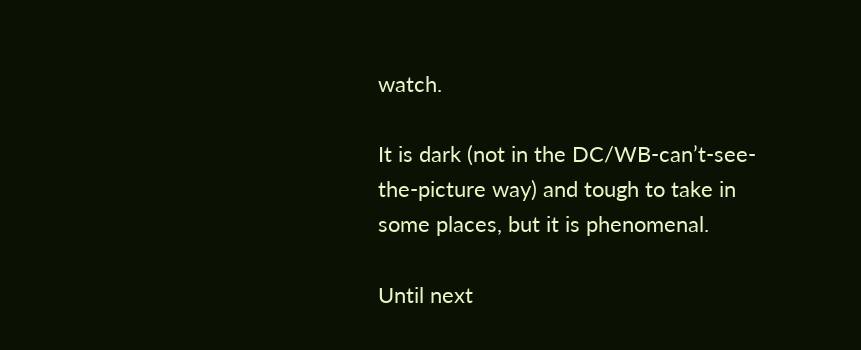watch.

It is dark (not in the DC/WB-can’t-see-the-picture way) and tough to take in some places, but it is phenomenal.

Until next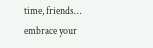time, friends… embrace your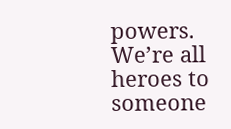powers.
We’re all heroes to someone